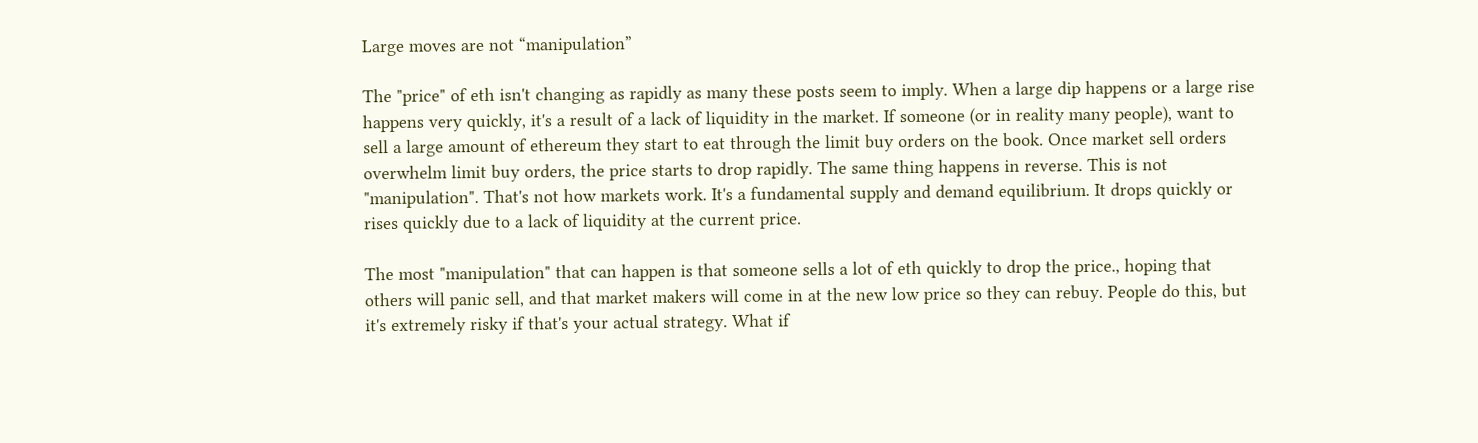Large moves are not “manipulation”

The "price" of eth isn't changing as rapidly as many these posts seem to imply. When a large dip happens or a large rise happens very quickly, it's a result of a lack of liquidity in the market. If someone (or in reality many people), want to sell a large amount of ethereum they start to eat through the limit buy orders on the book. Once market sell orders overwhelm limit buy orders, the price starts to drop rapidly. The same thing happens in reverse. This is not "manipulation". That's not how markets work. It's a fundamental supply and demand equilibrium. It drops quickly or rises quickly due to a lack of liquidity at the current price.

The most "manipulation" that can happen is that someone sells a lot of eth quickly to drop the price., hoping that others will panic sell, and that market makers will come in at the new low price so they can rebuy. People do this, but it's extremely risky if that's your actual strategy. What if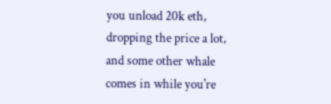you unload 20k eth, dropping the price a lot, and some other whale comes in while you're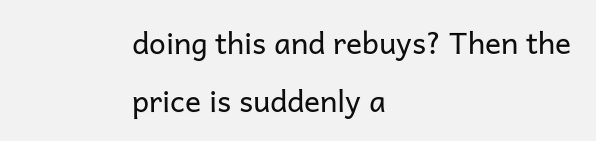doing this and rebuys? Then the price is suddenly a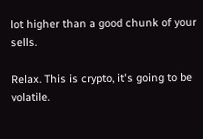lot higher than a good chunk of your sells.

Relax. This is crypto, it's going to be volatile.